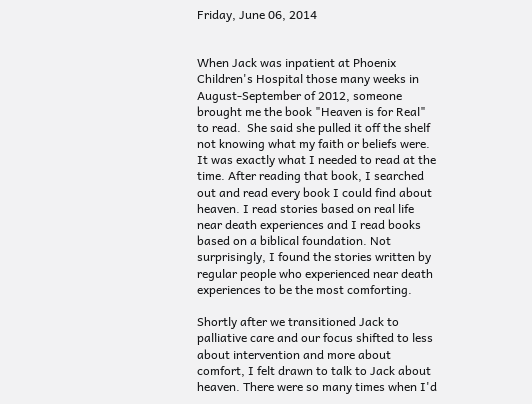Friday, June 06, 2014


When Jack was inpatient at Phoenix Children's Hospital those many weeks in August-September of 2012, someone brought me the book "Heaven is for Real" to read.  She said she pulled it off the shelf not knowing what my faith or beliefs were. It was exactly what I needed to read at the time. After reading that book, I searched out and read every book I could find about heaven. I read stories based on real life near death experiences and I read books based on a biblical foundation. Not surprisingly, I found the stories written by regular people who experienced near death experiences to be the most comforting.

Shortly after we transitioned Jack to palliative care and our focus shifted to less about intervention and more about comfort, I felt drawn to talk to Jack about heaven. There were so many times when I'd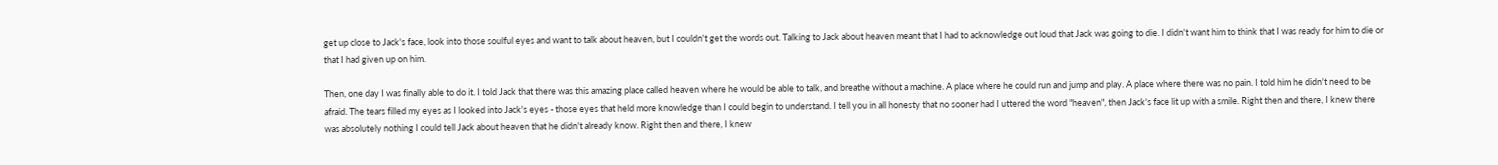get up close to Jack's face, look into those soulful eyes and want to talk about heaven, but I couldn't get the words out. Talking to Jack about heaven meant that I had to acknowledge out loud that Jack was going to die. I didn't want him to think that I was ready for him to die or that I had given up on him.

Then, one day I was finally able to do it. I told Jack that there was this amazing place called heaven where he would be able to talk, and breathe without a machine. A place where he could run and jump and play. A place where there was no pain. I told him he didn't need to be afraid. The tears filled my eyes as I looked into Jack's eyes - those eyes that held more knowledge than I could begin to understand. I tell you in all honesty that no sooner had I uttered the word "heaven", then Jack's face lit up with a smile. Right then and there, I knew there was absolutely nothing I could tell Jack about heaven that he didn't already know. Right then and there, I knew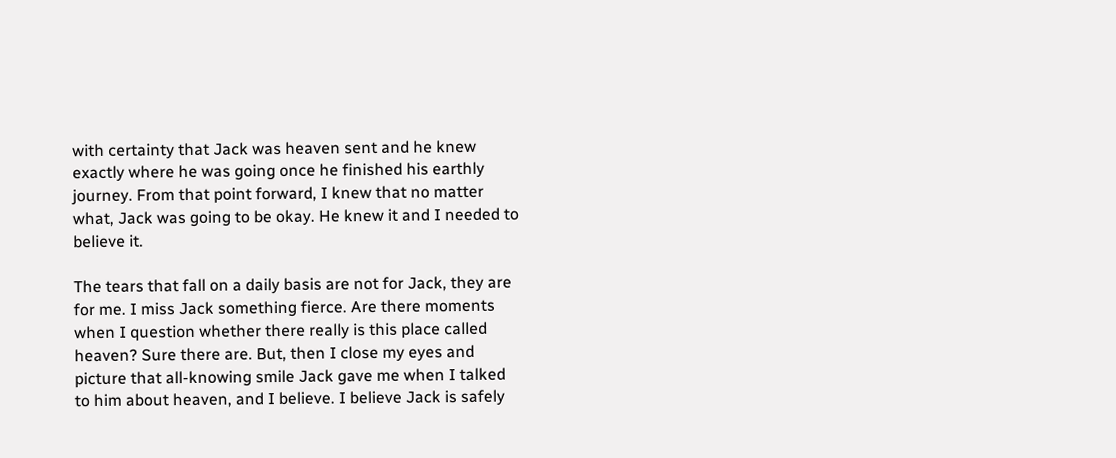with certainty that Jack was heaven sent and he knew exactly where he was going once he finished his earthly journey. From that point forward, I knew that no matter what, Jack was going to be okay. He knew it and I needed to believe it.

The tears that fall on a daily basis are not for Jack, they are for me. I miss Jack something fierce. Are there moments when I question whether there really is this place called heaven? Sure there are. But, then I close my eyes and picture that all-knowing smile Jack gave me when I talked to him about heaven, and I believe. I believe Jack is safely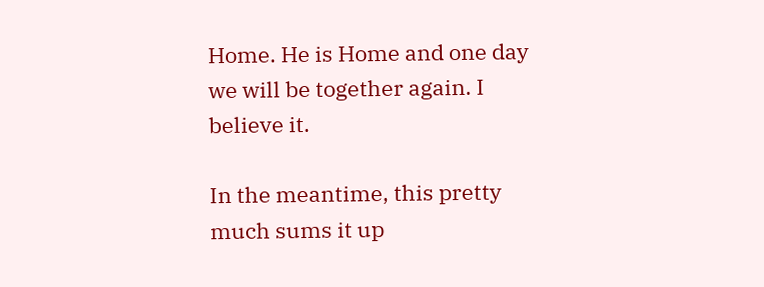Home. He is Home and one day we will be together again. I believe it.

In the meantime, this pretty much sums it up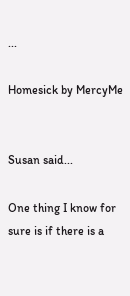...

Homesick by MercyMe


Susan said...

One thing I know for sure is if there is a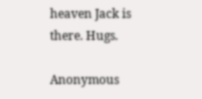heaven Jack is there. Hugs.

Anonymous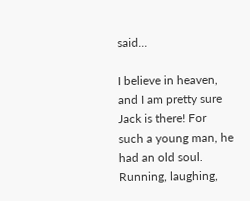said...

I believe in heaven, and I am pretty sure Jack is there! For such a young man, he had an old soul. Running, laughing,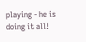playing - he is doing it all!